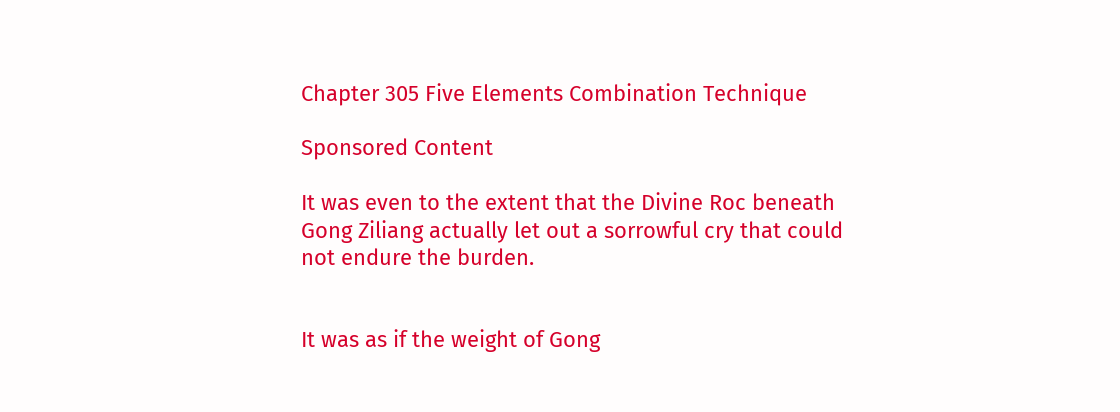Chapter 305 Five Elements Combination Technique

Sponsored Content

It was even to the extent that the Divine Roc beneath Gong Ziliang actually let out a sorrowful cry that could not endure the burden.


It was as if the weight of Gong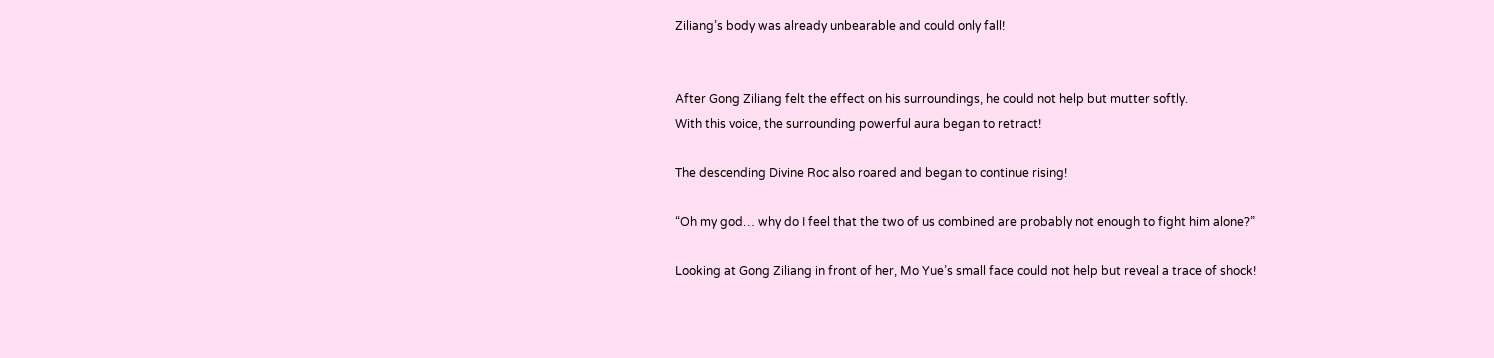Ziliang’s body was already unbearable and could only fall!


After Gong Ziliang felt the effect on his surroundings, he could not help but mutter softly.
With this voice, the surrounding powerful aura began to retract!

The descending Divine Roc also roared and began to continue rising!

“Oh my god… why do I feel that the two of us combined are probably not enough to fight him alone?”

Looking at Gong Ziliang in front of her, Mo Yue’s small face could not help but reveal a trace of shock!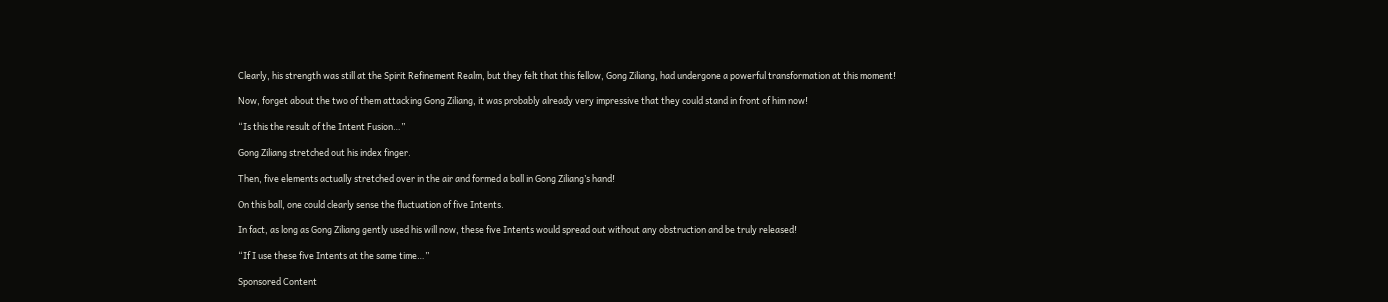Clearly, his strength was still at the Spirit Refinement Realm, but they felt that this fellow, Gong Ziliang, had undergone a powerful transformation at this moment!

Now, forget about the two of them attacking Gong Ziliang, it was probably already very impressive that they could stand in front of him now!

“Is this the result of the Intent Fusion…”

Gong Ziliang stretched out his index finger.

Then, five elements actually stretched over in the air and formed a ball in Gong Ziliang’s hand!

On this ball, one could clearly sense the fluctuation of five Intents.

In fact, as long as Gong Ziliang gently used his will now, these five Intents would spread out without any obstruction and be truly released!

“If I use these five Intents at the same time…”

Sponsored Content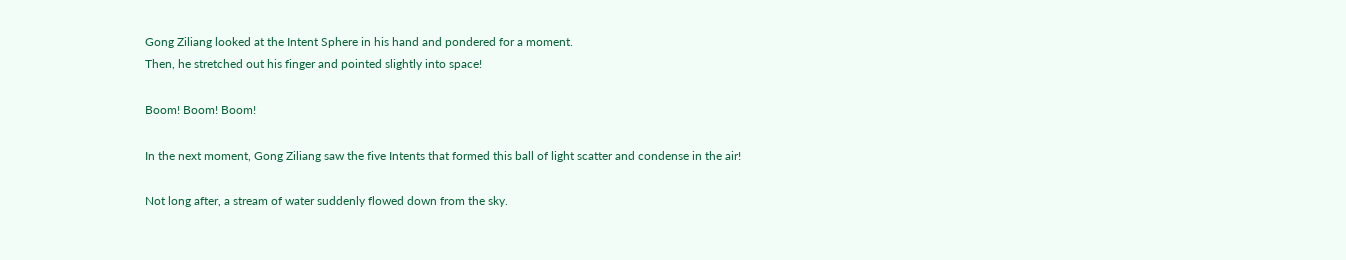Gong Ziliang looked at the Intent Sphere in his hand and pondered for a moment.
Then, he stretched out his finger and pointed slightly into space!

Boom! Boom! Boom!

In the next moment, Gong Ziliang saw the five Intents that formed this ball of light scatter and condense in the air!

Not long after, a stream of water suddenly flowed down from the sky.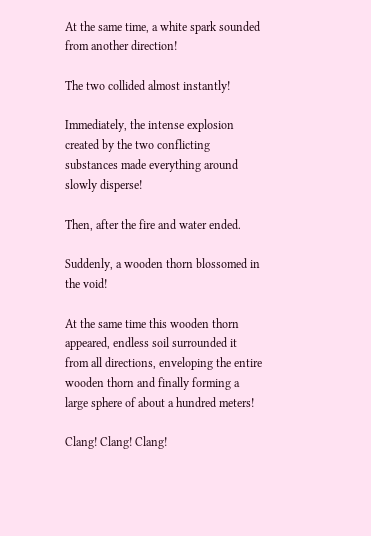At the same time, a white spark sounded from another direction!

The two collided almost instantly!

Immediately, the intense explosion created by the two conflicting substances made everything around slowly disperse!

Then, after the fire and water ended.

Suddenly, a wooden thorn blossomed in the void!

At the same time this wooden thorn appeared, endless soil surrounded it from all directions, enveloping the entire wooden thorn and finally forming a large sphere of about a hundred meters!

Clang! Clang! Clang!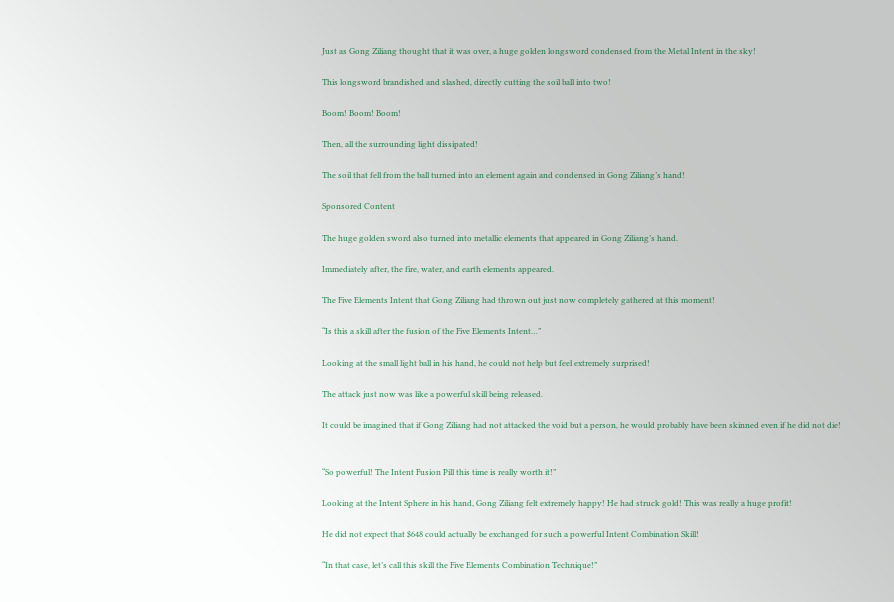Just as Gong Ziliang thought that it was over, a huge golden longsword condensed from the Metal Intent in the sky!

This longsword brandished and slashed, directly cutting the soil ball into two!

Boom! Boom! Boom!

Then, all the surrounding light dissipated!

The soil that fell from the ball turned into an element again and condensed in Gong Ziliang’s hand!

Sponsored Content

The huge golden sword also turned into metallic elements that appeared in Gong Ziliang’s hand.

Immediately after, the fire, water, and earth elements appeared.

The Five Elements Intent that Gong Ziliang had thrown out just now completely gathered at this moment!

“Is this a skill after the fusion of the Five Elements Intent…”

Looking at the small light ball in his hand, he could not help but feel extremely surprised!

The attack just now was like a powerful skill being released.

It could be imagined that if Gong Ziliang had not attacked the void but a person, he would probably have been skinned even if he did not die!


“So powerful! The Intent Fusion Pill this time is really worth it!”

Looking at the Intent Sphere in his hand, Gong Ziliang felt extremely happy! He had struck gold! This was really a huge profit!

He did not expect that $648 could actually be exchanged for such a powerful Intent Combination Skill!

“In that case, let’s call this skill the Five Elements Combination Technique!”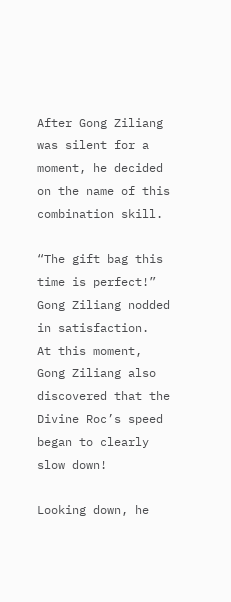After Gong Ziliang was silent for a moment, he decided on the name of this combination skill.

“The gift bag this time is perfect!” Gong Ziliang nodded in satisfaction.
At this moment, Gong Ziliang also discovered that the Divine Roc’s speed began to clearly slow down!

Looking down, he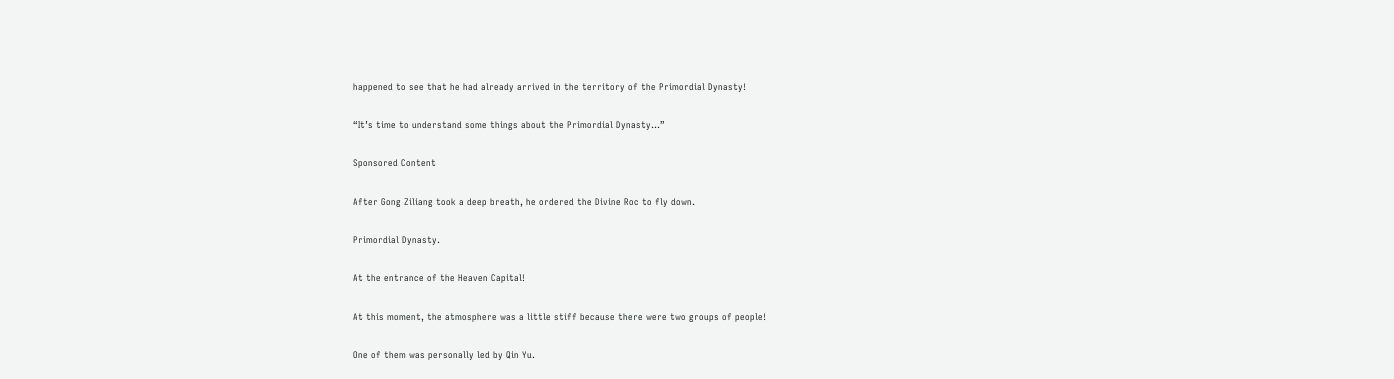happened to see that he had already arrived in the territory of the Primordial Dynasty!

“It’s time to understand some things about the Primordial Dynasty…”

Sponsored Content

After Gong Ziliang took a deep breath, he ordered the Divine Roc to fly down.

Primordial Dynasty.

At the entrance of the Heaven Capital!

At this moment, the atmosphere was a little stiff because there were two groups of people!

One of them was personally led by Qin Yu.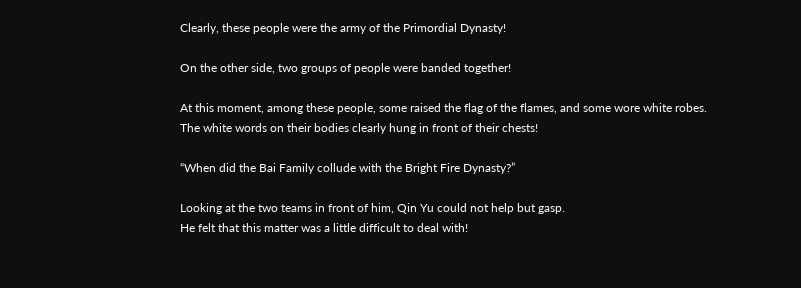Clearly, these people were the army of the Primordial Dynasty!

On the other side, two groups of people were banded together!

At this moment, among these people, some raised the flag of the flames, and some wore white robes.
The white words on their bodies clearly hung in front of their chests!

“When did the Bai Family collude with the Bright Fire Dynasty?”

Looking at the two teams in front of him, Qin Yu could not help but gasp.
He felt that this matter was a little difficult to deal with!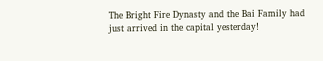The Bright Fire Dynasty and the Bai Family had just arrived in the capital yesterday!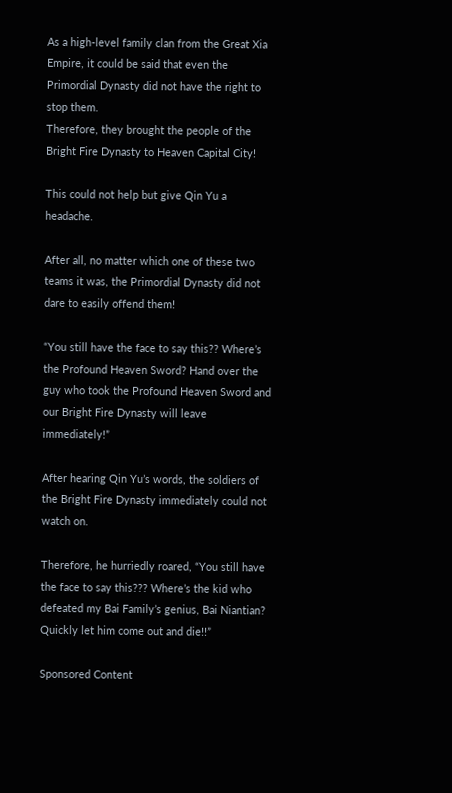As a high-level family clan from the Great Xia Empire, it could be said that even the Primordial Dynasty did not have the right to stop them.
Therefore, they brought the people of the Bright Fire Dynasty to Heaven Capital City!

This could not help but give Qin Yu a headache.

After all, no matter which one of these two teams it was, the Primordial Dynasty did not dare to easily offend them!

“You still have the face to say this?? Where’s the Profound Heaven Sword? Hand over the guy who took the Profound Heaven Sword and our Bright Fire Dynasty will leave immediately!”

After hearing Qin Yu’s words, the soldiers of the Bright Fire Dynasty immediately could not watch on.

Therefore, he hurriedly roared, “You still have the face to say this??? Where’s the kid who defeated my Bai Family’s genius, Bai Niantian? Quickly let him come out and die!!”

Sponsored Content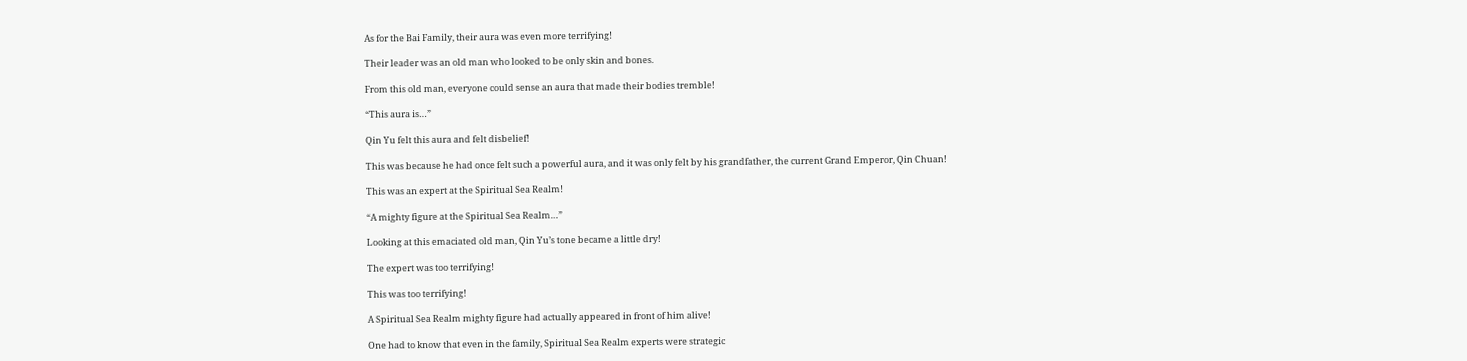As for the Bai Family, their aura was even more terrifying!

Their leader was an old man who looked to be only skin and bones.

From this old man, everyone could sense an aura that made their bodies tremble!

“This aura is…”

Qin Yu felt this aura and felt disbelief!

This was because he had once felt such a powerful aura, and it was only felt by his grandfather, the current Grand Emperor, Qin Chuan!

This was an expert at the Spiritual Sea Realm!

“A mighty figure at the Spiritual Sea Realm…”

Looking at this emaciated old man, Qin Yu’s tone became a little dry!

The expert was too terrifying!

This was too terrifying!

A Spiritual Sea Realm mighty figure had actually appeared in front of him alive!

One had to know that even in the family, Spiritual Sea Realm experts were strategic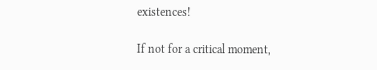existences!

If not for a critical moment,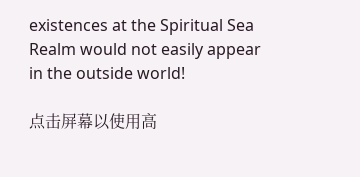existences at the Spiritual Sea Realm would not easily appear in the outside world!

点击屏幕以使用高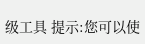级工具 提示:您可以使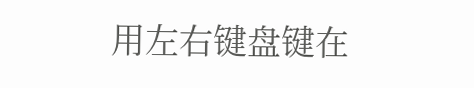用左右键盘键在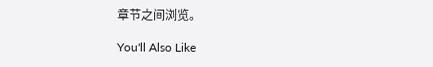章节之间浏览。

You'll Also Like